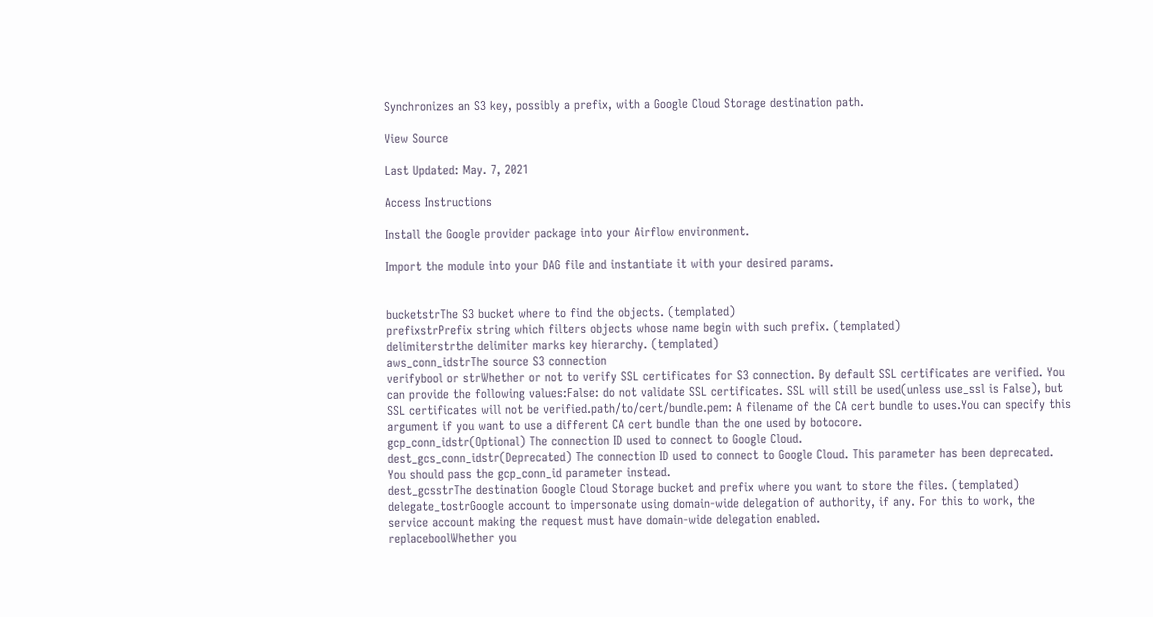Synchronizes an S3 key, possibly a prefix, with a Google Cloud Storage destination path.

View Source

Last Updated: May. 7, 2021

Access Instructions

Install the Google provider package into your Airflow environment.

Import the module into your DAG file and instantiate it with your desired params.


bucketstrThe S3 bucket where to find the objects. (templated)
prefixstrPrefix string which filters objects whose name begin with such prefix. (templated)
delimiterstrthe delimiter marks key hierarchy. (templated)
aws_conn_idstrThe source S3 connection
verifybool or strWhether or not to verify SSL certificates for S3 connection. By default SSL certificates are verified. You can provide the following values:False: do not validate SSL certificates. SSL will still be used(unless use_ssl is False), but SSL certificates will not be verified.path/to/cert/bundle.pem: A filename of the CA cert bundle to uses.You can specify this argument if you want to use a different CA cert bundle than the one used by botocore.
gcp_conn_idstr(Optional) The connection ID used to connect to Google Cloud.
dest_gcs_conn_idstr(Deprecated) The connection ID used to connect to Google Cloud. This parameter has been deprecated. You should pass the gcp_conn_id parameter instead.
dest_gcsstrThe destination Google Cloud Storage bucket and prefix where you want to store the files. (templated)
delegate_tostrGoogle account to impersonate using domain-wide delegation of authority, if any. For this to work, the service account making the request must have domain-wide delegation enabled.
replaceboolWhether you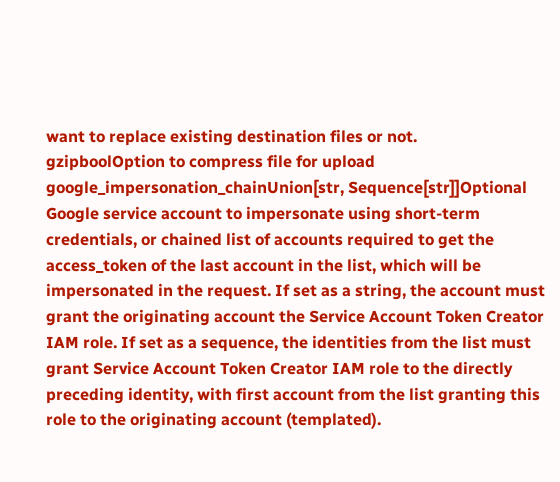want to replace existing destination files or not.
gzipboolOption to compress file for upload
google_impersonation_chainUnion[str, Sequence[str]]Optional Google service account to impersonate using short-term credentials, or chained list of accounts required to get the access_token of the last account in the list, which will be impersonated in the request. If set as a string, the account must grant the originating account the Service Account Token Creator IAM role. If set as a sequence, the identities from the list must grant Service Account Token Creator IAM role to the directly preceding identity, with first account from the list granting this role to the originating account (templated).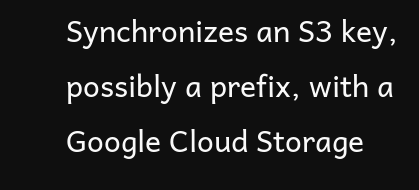Synchronizes an S3 key, possibly a prefix, with a Google Cloud Storage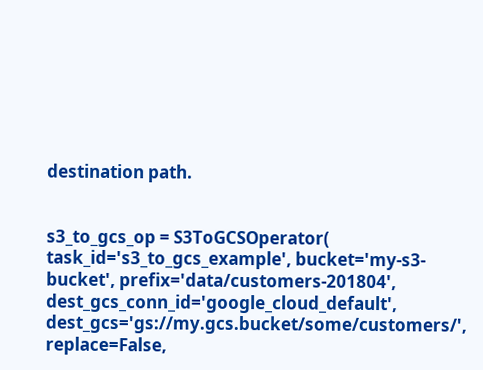destination path.


s3_to_gcs_op = S3ToGCSOperator( task_id='s3_to_gcs_example', bucket='my-s3-bucket', prefix='data/customers-201804', dest_gcs_conn_id='google_cloud_default', dest_gcs='gs://my.gcs.bucket/some/customers/', replace=False,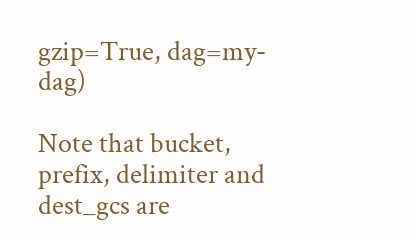gzip=True, dag=my-dag)

Note that bucket, prefix, delimiter and dest_gcs are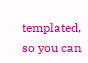templated, so you can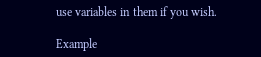use variables in them if you wish.

Example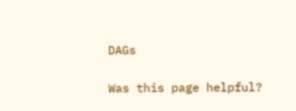DAGs

Was this page helpful?